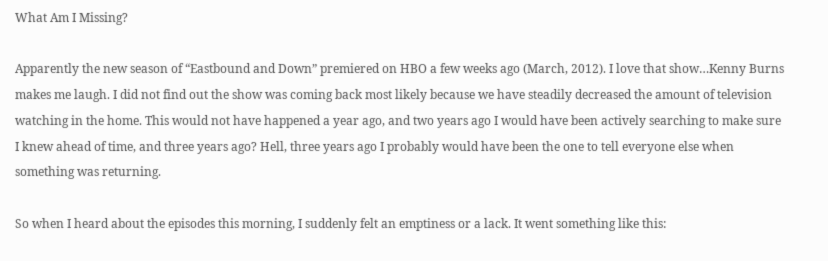What Am I Missing?

Apparently the new season of “Eastbound and Down” premiered on HBO a few weeks ago (March, 2012). I love that show…Kenny Burns makes me laugh. I did not find out the show was coming back most likely because we have steadily decreased the amount of television watching in the home. This would not have happened a year ago, and two years ago I would have been actively searching to make sure I knew ahead of time, and three years ago? Hell, three years ago I probably would have been the one to tell everyone else when something was returning.

So when I heard about the episodes this morning, I suddenly felt an emptiness or a lack. It went something like this: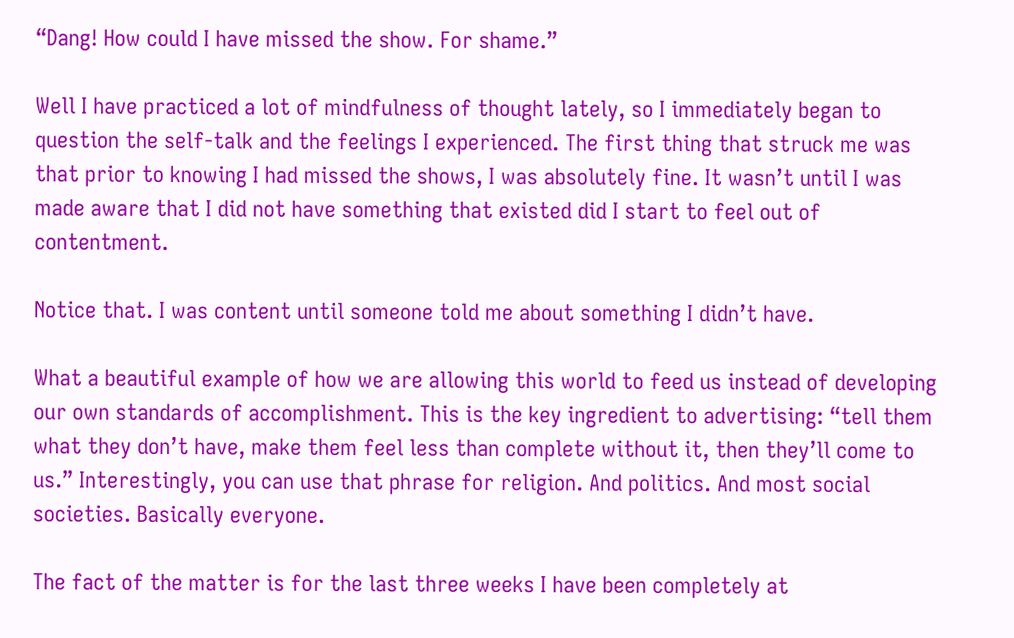“Dang! How could I have missed the show. For shame.”

Well I have practiced a lot of mindfulness of thought lately, so I immediately began to question the self-talk and the feelings I experienced. The first thing that struck me was that prior to knowing I had missed the shows, I was absolutely fine. It wasn’t until I was made aware that I did not have something that existed did I start to feel out of contentment.

Notice that. I was content until someone told me about something I didn’t have.

What a beautiful example of how we are allowing this world to feed us instead of developing our own standards of accomplishment. This is the key ingredient to advertising: “tell them what they don’t have, make them feel less than complete without it, then they’ll come to us.” Interestingly, you can use that phrase for religion. And politics. And most social societies. Basically everyone.

The fact of the matter is for the last three weeks I have been completely at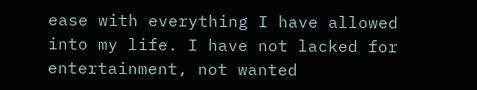ease with everything I have allowed into my life. I have not lacked for entertainment, not wanted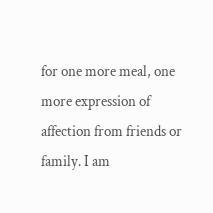for one more meal, one more expression of affection from friends or family. I am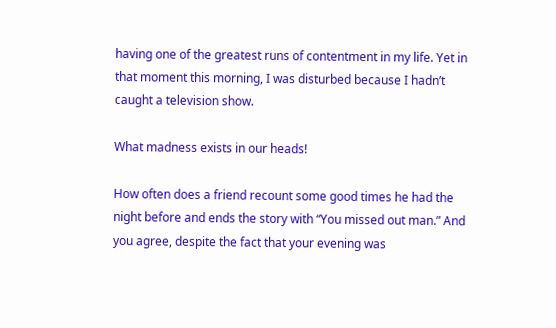having one of the greatest runs of contentment in my life. Yet in that moment this morning, I was disturbed because I hadn’t caught a television show.

What madness exists in our heads!

How often does a friend recount some good times he had the night before and ends the story with “You missed out man.” And you agree, despite the fact that your evening was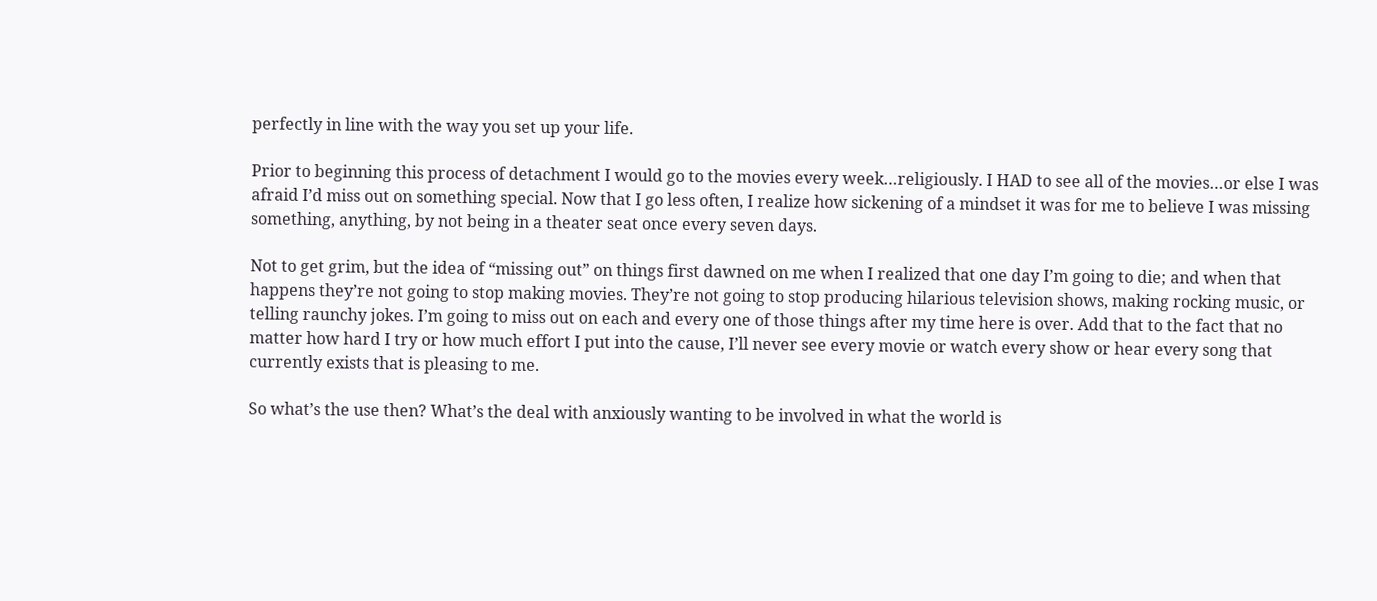perfectly in line with the way you set up your life.

Prior to beginning this process of detachment I would go to the movies every week…religiously. I HAD to see all of the movies…or else I was afraid I’d miss out on something special. Now that I go less often, I realize how sickening of a mindset it was for me to believe I was missing something, anything, by not being in a theater seat once every seven days.

Not to get grim, but the idea of “missing out” on things first dawned on me when I realized that one day I’m going to die; and when that happens they’re not going to stop making movies. They’re not going to stop producing hilarious television shows, making rocking music, or telling raunchy jokes. I’m going to miss out on each and every one of those things after my time here is over. Add that to the fact that no matter how hard I try or how much effort I put into the cause, I’ll never see every movie or watch every show or hear every song that currently exists that is pleasing to me.

So what’s the use then? What’s the deal with anxiously wanting to be involved in what the world is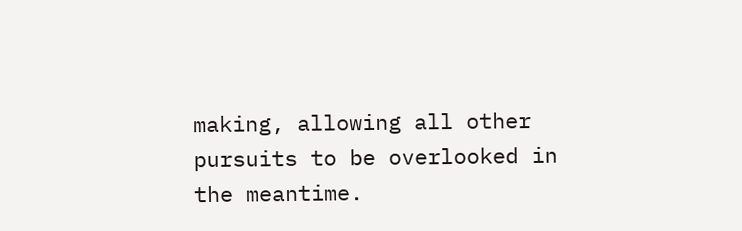making, allowing all other pursuits to be overlooked in the meantime.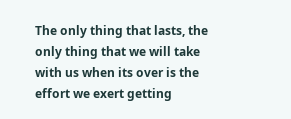The only thing that lasts, the only thing that we will take with us when its over is the effort we exert getting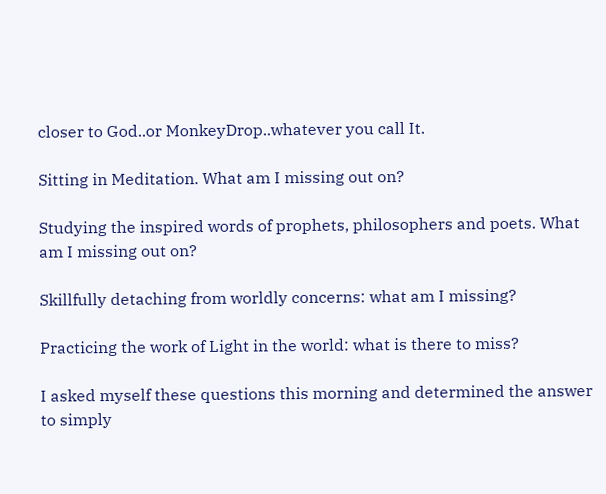closer to God..or MonkeyDrop..whatever you call It.

Sitting in Meditation. What am I missing out on?

Studying the inspired words of prophets, philosophers and poets. What am I missing out on?

Skillfully detaching from worldly concerns: what am I missing?

Practicing the work of Light in the world: what is there to miss?

I asked myself these questions this morning and determined the answer to simply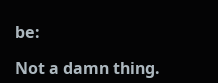be:

Not a damn thing.